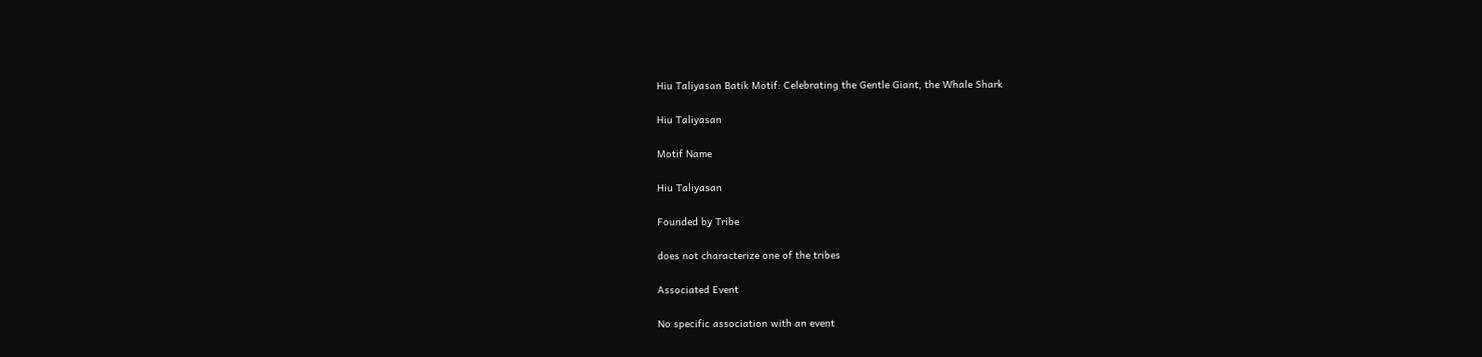Hiu Taliyasan Batik Motif: Celebrating the Gentle Giant, the Whale Shark

Hiu Taliyasan

Motif Name

Hiu Taliyasan

Founded by Tribe

does not characterize one of the tribes

Associated Event

No specific association with an event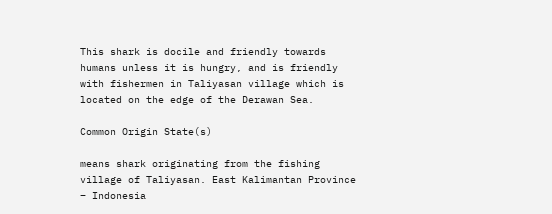This shark is docile and friendly towards humans unless it is hungry, and is friendly with fishermen in Taliyasan village which is located on the edge of the Derawan Sea.

Common Origin State(s)

means shark originating from the fishing village of Taliyasan. East Kalimantan Province – Indonesia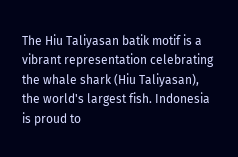The Hiu Taliyasan batik motif is a vibrant representation celebrating the whale shark (Hiu Taliyasan), the world's largest fish. Indonesia is proud to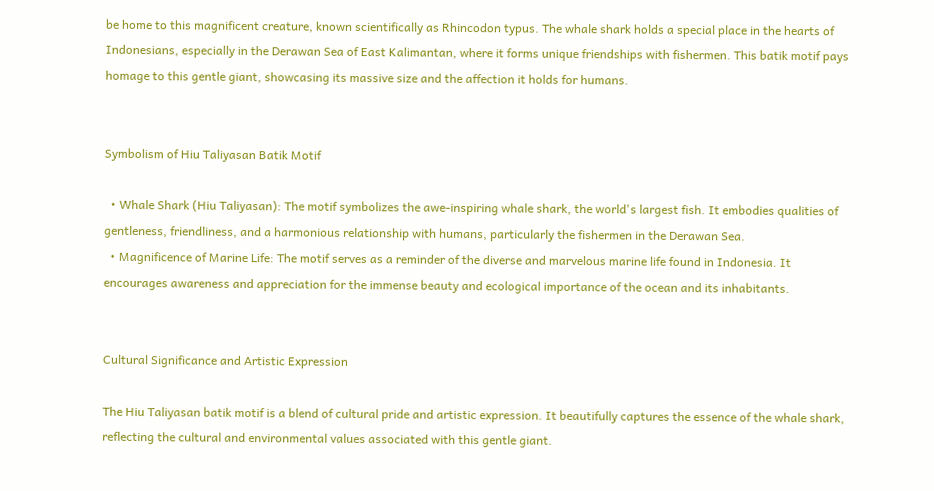be home to this magnificent creature, known scientifically as Rhincodon typus. The whale shark holds a special place in the hearts of Indonesians, especially in the Derawan Sea of East Kalimantan, where it forms unique friendships with fishermen. This batik motif pays homage to this gentle giant, showcasing its massive size and the affection it holds for humans.


Symbolism of Hiu Taliyasan Batik Motif

  • Whale Shark (Hiu Taliyasan): The motif symbolizes the awe-inspiring whale shark, the world's largest fish. It embodies qualities of gentleness, friendliness, and a harmonious relationship with humans, particularly the fishermen in the Derawan Sea.
  • Magnificence of Marine Life: The motif serves as a reminder of the diverse and marvelous marine life found in Indonesia. It encourages awareness and appreciation for the immense beauty and ecological importance of the ocean and its inhabitants.


Cultural Significance and Artistic Expression

The Hiu Taliyasan batik motif is a blend of cultural pride and artistic expression. It beautifully captures the essence of the whale shark, reflecting the cultural and environmental values associated with this gentle giant.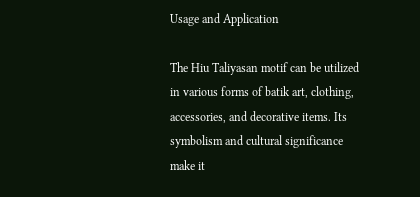Usage and Application

The Hiu Taliyasan motif can be utilized in various forms of batik art, clothing, accessories, and decorative items. Its symbolism and cultural significance make it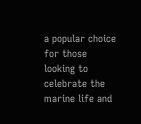a popular choice for those looking to celebrate the marine life and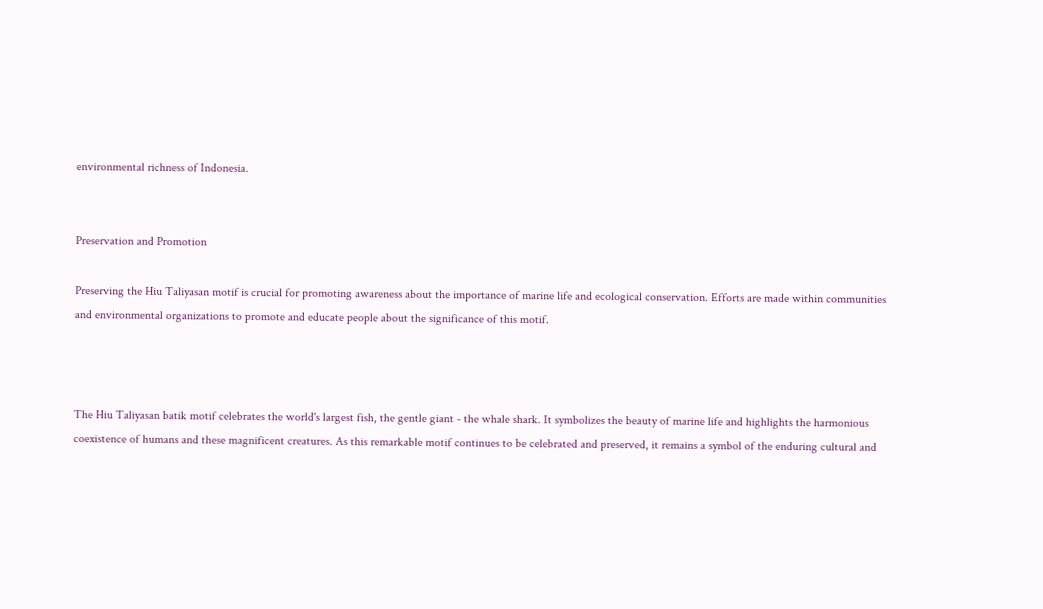environmental richness of Indonesia.


Preservation and Promotion

Preserving the Hiu Taliyasan motif is crucial for promoting awareness about the importance of marine life and ecological conservation. Efforts are made within communities and environmental organizations to promote and educate people about the significance of this motif.



The Hiu Taliyasan batik motif celebrates the world's largest fish, the gentle giant - the whale shark. It symbolizes the beauty of marine life and highlights the harmonious coexistence of humans and these magnificent creatures. As this remarkable motif continues to be celebrated and preserved, it remains a symbol of the enduring cultural and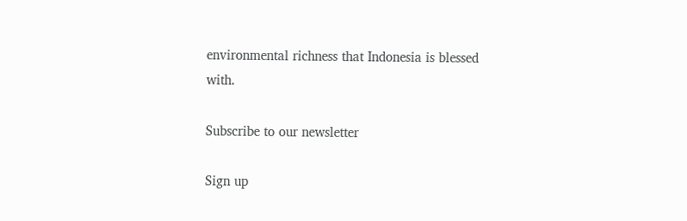environmental richness that Indonesia is blessed with.

Subscribe to our newsletter

Sign up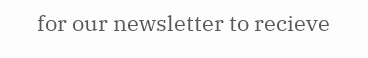for our newsletter to recieve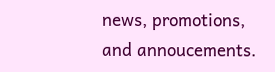news, promotions, and annoucements.